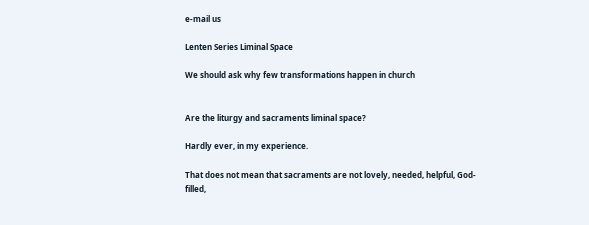e-mail us

Lenten Series Liminal Space

We should ask why few transformations happen in church


Are the liturgy and sacraments liminal space?

Hardly ever, in my experience.

That does not mean that sacraments are not lovely, needed, helpful, God-filled,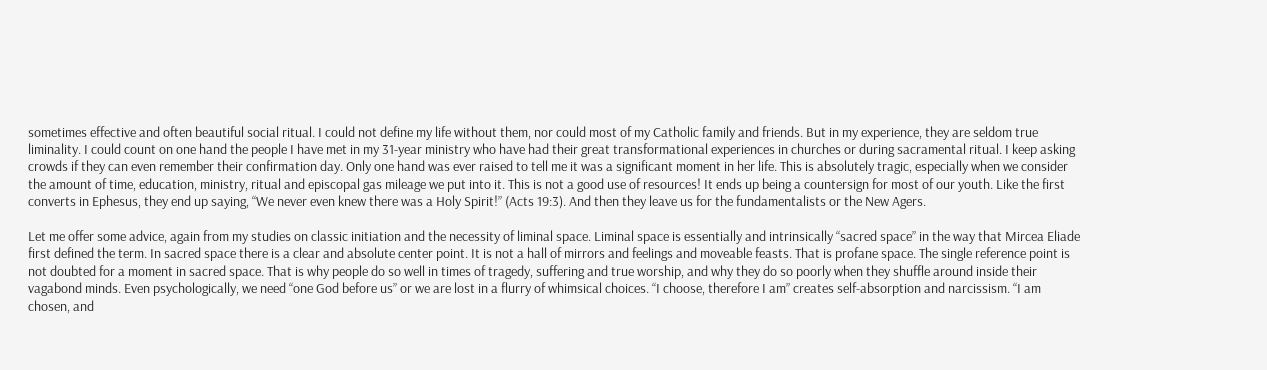sometimes effective and often beautiful social ritual. I could not define my life without them, nor could most of my Catholic family and friends. But in my experience, they are seldom true liminality. I could count on one hand the people I have met in my 31-year ministry who have had their great transformational experiences in churches or during sacramental ritual. I keep asking crowds if they can even remember their confirmation day. Only one hand was ever raised to tell me it was a significant moment in her life. This is absolutely tragic, especially when we consider the amount of time, education, ministry, ritual and episcopal gas mileage we put into it. This is not a good use of resources! It ends up being a countersign for most of our youth. Like the first converts in Ephesus, they end up saying, “We never even knew there was a Holy Spirit!” (Acts 19:3). And then they leave us for the fundamentalists or the New Agers.

Let me offer some advice, again from my studies on classic initiation and the necessity of liminal space. Liminal space is essentially and intrinsically “sacred space” in the way that Mircea Eliade first defined the term. In sacred space there is a clear and absolute center point. It is not a hall of mirrors and feelings and moveable feasts. That is profane space. The single reference point is not doubted for a moment in sacred space. That is why people do so well in times of tragedy, suffering and true worship, and why they do so poorly when they shuffle around inside their vagabond minds. Even psychologically, we need “one God before us” or we are lost in a flurry of whimsical choices. “I choose, therefore I am” creates self-absorption and narcissism. “I am chosen, and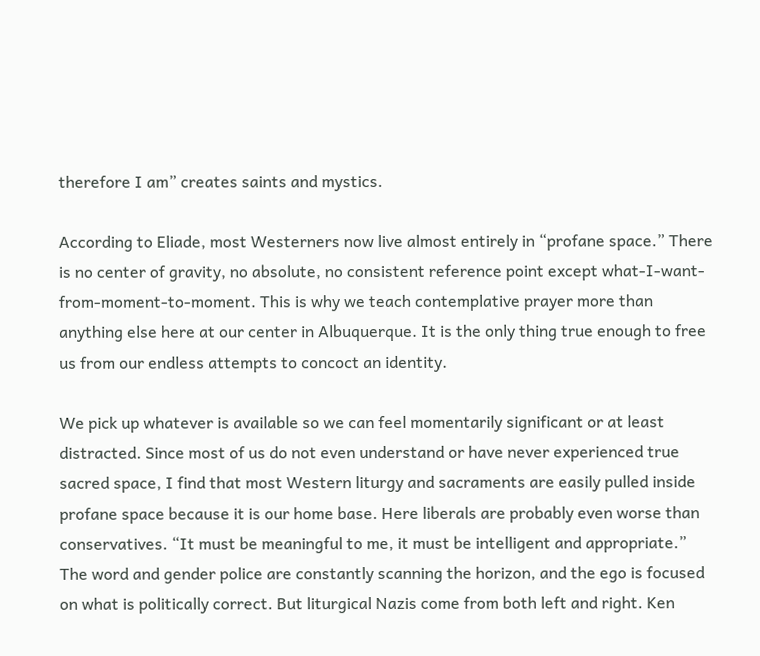therefore I am” creates saints and mystics.

According to Eliade, most Westerners now live almost entirely in “profane space.” There is no center of gravity, no absolute, no consistent reference point except what-I-want-from-moment-to-moment. This is why we teach contemplative prayer more than anything else here at our center in Albuquerque. It is the only thing true enough to free us from our endless attempts to concoct an identity.

We pick up whatever is available so we can feel momentarily significant or at least distracted. Since most of us do not even understand or have never experienced true sacred space, I find that most Western liturgy and sacraments are easily pulled inside profane space because it is our home base. Here liberals are probably even worse than conservatives. “It must be meaningful to me, it must be intelligent and appropriate.” The word and gender police are constantly scanning the horizon, and the ego is focused on what is politically correct. But liturgical Nazis come from both left and right. Ken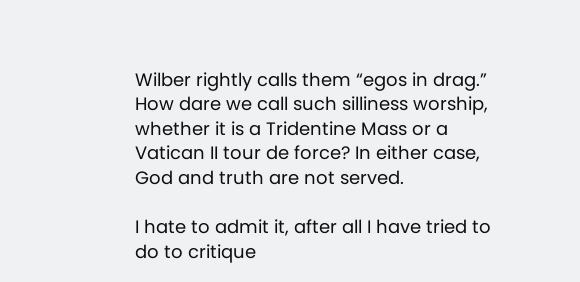Wilber rightly calls them “egos in drag.” How dare we call such silliness worship, whether it is a Tridentine Mass or a Vatican II tour de force? In either case, God and truth are not served.

I hate to admit it, after all I have tried to do to critique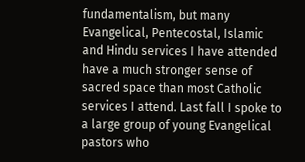fundamentalism, but many Evangelical, Pentecostal, Islamic and Hindu services I have attended have a much stronger sense of sacred space than most Catholic services I attend. Last fall I spoke to a large group of young Evangelical pastors who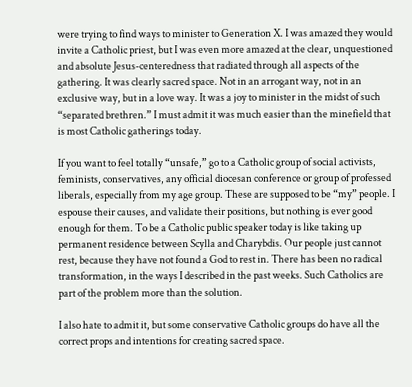were trying to find ways to minister to Generation X. I was amazed they would invite a Catholic priest, but I was even more amazed at the clear, unquestioned and absolute Jesus-centeredness that radiated through all aspects of the gathering. It was clearly sacred space. Not in an arrogant way, not in an exclusive way, but in a love way. It was a joy to minister in the midst of such “separated brethren.” I must admit it was much easier than the minefield that is most Catholic gatherings today.

If you want to feel totally “unsafe,” go to a Catholic group of social activists, feminists, conservatives, any official diocesan conference or group of professed liberals, especially from my age group. These are supposed to be “my” people. I espouse their causes, and validate their positions, but nothing is ever good enough for them. To be a Catholic public speaker today is like taking up permanent residence between Scylla and Charybdis. Our people just cannot rest, because they have not found a God to rest in. There has been no radical transformation, in the ways I described in the past weeks. Such Catholics are part of the problem more than the solution.

I also hate to admit it, but some conservative Catholic groups do have all the correct props and intentions for creating sacred space.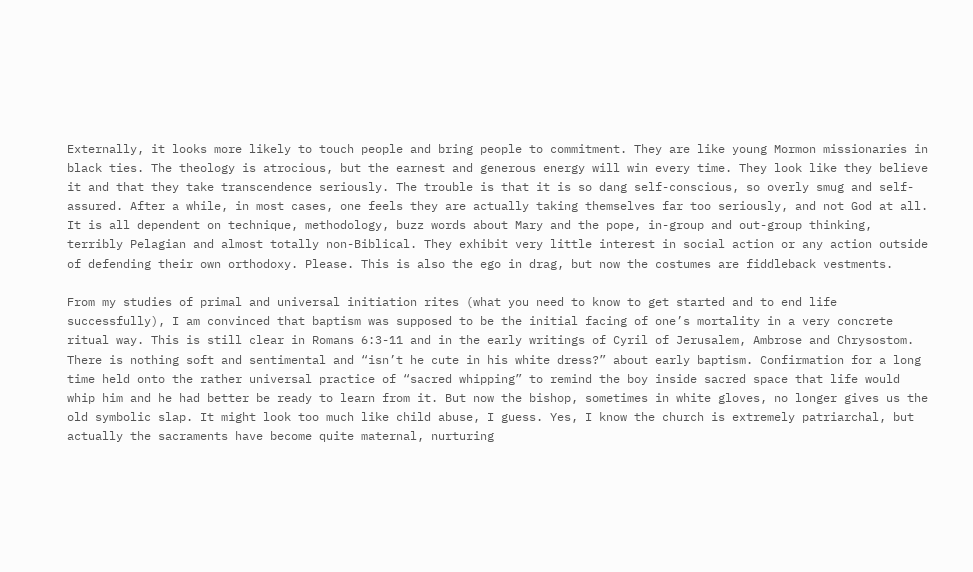Externally, it looks more likely to touch people and bring people to commitment. They are like young Mormon missionaries in black ties. The theology is atrocious, but the earnest and generous energy will win every time. They look like they believe it and that they take transcendence seriously. The trouble is that it is so dang self-conscious, so overly smug and self-assured. After a while, in most cases, one feels they are actually taking themselves far too seriously, and not God at all. It is all dependent on technique, methodology, buzz words about Mary and the pope, in-group and out-group thinking, terribly Pelagian and almost totally non-Biblical. They exhibit very little interest in social action or any action outside of defending their own orthodoxy. Please. This is also the ego in drag, but now the costumes are fiddleback vestments.

From my studies of primal and universal initiation rites (what you need to know to get started and to end life successfully), I am convinced that baptism was supposed to be the initial facing of one’s mortality in a very concrete ritual way. This is still clear in Romans 6:3-11 and in the early writings of Cyril of Jerusalem, Ambrose and Chrysostom. There is nothing soft and sentimental and “isn’t he cute in his white dress?” about early baptism. Confirmation for a long time held onto the rather universal practice of “sacred whipping” to remind the boy inside sacred space that life would whip him and he had better be ready to learn from it. But now the bishop, sometimes in white gloves, no longer gives us the old symbolic slap. It might look too much like child abuse, I guess. Yes, I know the church is extremely patriarchal, but actually the sacraments have become quite maternal, nurturing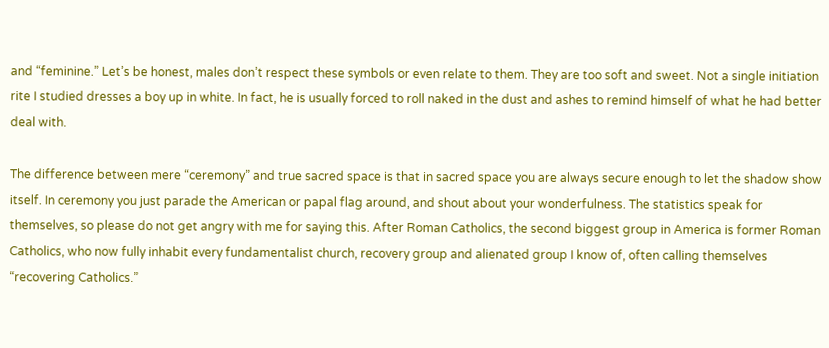and “feminine.” Let’s be honest, males don’t respect these symbols or even relate to them. They are too soft and sweet. Not a single initiation rite I studied dresses a boy up in white. In fact, he is usually forced to roll naked in the dust and ashes to remind himself of what he had better deal with.

The difference between mere “ceremony” and true sacred space is that in sacred space you are always secure enough to let the shadow show itself. In ceremony you just parade the American or papal flag around, and shout about your wonderfulness. The statistics speak for themselves, so please do not get angry with me for saying this. After Roman Catholics, the second biggest group in America is former Roman Catholics, who now fully inhabit every fundamentalist church, recovery group and alienated group I know of, often calling themselves “recovering Catholics.”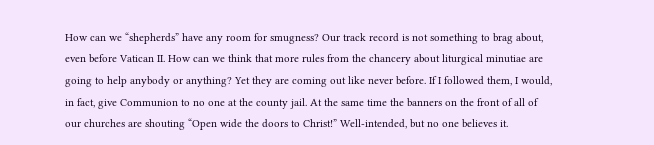How can we “shepherds” have any room for smugness? Our track record is not something to brag about, even before Vatican II. How can we think that more rules from the chancery about liturgical minutiae are going to help anybody or anything? Yet they are coming out like never before. If I followed them, I would, in fact, give Communion to no one at the county jail. At the same time the banners on the front of all of our churches are shouting “Open wide the doors to Christ!” Well-intended, but no one believes it.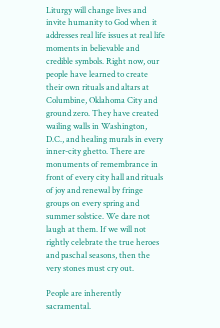Liturgy will change lives and invite humanity to God when it addresses real life issues at real life moments in believable and credible symbols. Right now, our people have learned to create their own rituals and altars at Columbine, Oklahoma City and ground zero. They have created wailing walls in Washington, D.C., and healing murals in every inner-city ghetto. There are monuments of remembrance in front of every city hall and rituals of joy and renewal by fringe groups on every spring and summer solstice. We dare not laugh at them. If we will not rightly celebrate the true heroes and paschal seasons, then the very stones must cry out.

People are inherently sacramental.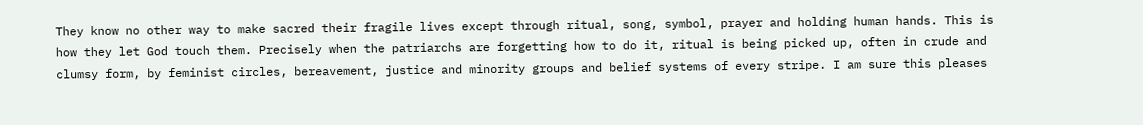They know no other way to make sacred their fragile lives except through ritual, song, symbol, prayer and holding human hands. This is how they let God touch them. Precisely when the patriarchs are forgetting how to do it, ritual is being picked up, often in crude and clumsy form, by feminist circles, bereavement, justice and minority groups and belief systems of every stripe. I am sure this pleases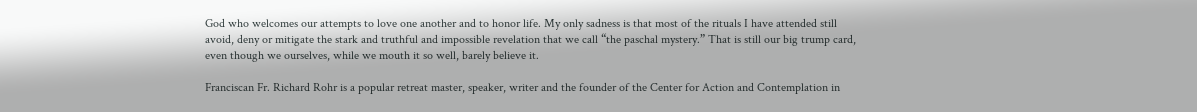God who welcomes our attempts to love one another and to honor life. My only sadness is that most of the rituals I have attended still avoid, deny or mitigate the stark and truthful and impossible revelation that we call “the paschal mystery.” That is still our big trump card, even though we ourselves, while we mouth it so well, barely believe it.

Franciscan Fr. Richard Rohr is a popular retreat master, speaker, writer and the founder of the Center for Action and Contemplation in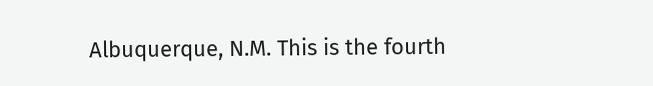Albuquerque, N.M. This is the fourth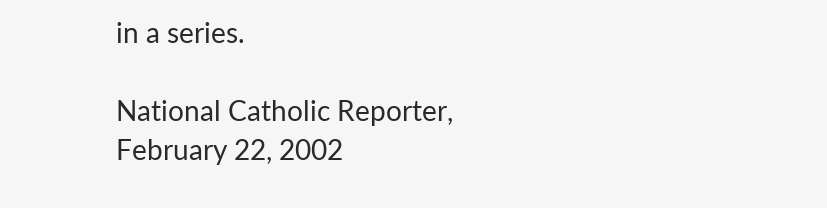in a series.

National Catholic Reporter, February 22, 2002